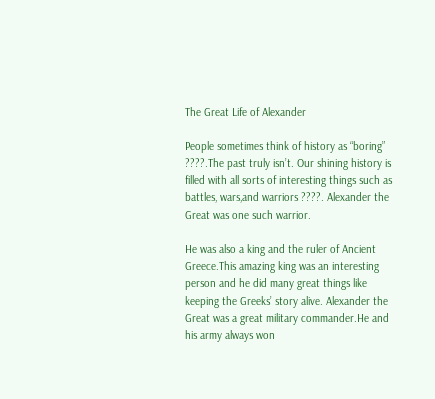The Great Life of Alexander

People sometimes think of history as “boring” ????.The past truly isn’t. Our shining history is filled with all sorts of interesting things such as battles, wars,and warriors ????. Alexander the Great was one such warrior.

He was also a king and the ruler of Ancient Greece.This amazing king was an interesting person and he did many great things like keeping the Greeks’ story alive. Alexander the Great was a great military commander.He and his army always won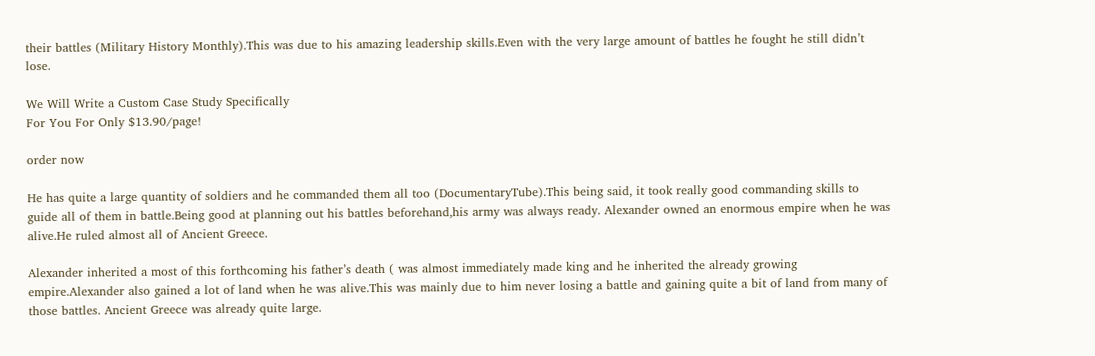their battles (Military History Monthly).This was due to his amazing leadership skills.Even with the very large amount of battles he fought he still didn’t lose.

We Will Write a Custom Case Study Specifically
For You For Only $13.90/page!

order now

He has quite a large quantity of soldiers and he commanded them all too (DocumentaryTube).This being said, it took really good commanding skills to guide all of them in battle.Being good at planning out his battles beforehand,his army was always ready. Alexander owned an enormous empire when he was alive.He ruled almost all of Ancient Greece.

Alexander inherited a most of this forthcoming his father’s death ( was almost immediately made king and he inherited the already growing empire.Alexander also gained a lot of land when he was alive.This was mainly due to him never losing a battle and gaining quite a bit of land from many of those battles. Ancient Greece was already quite large.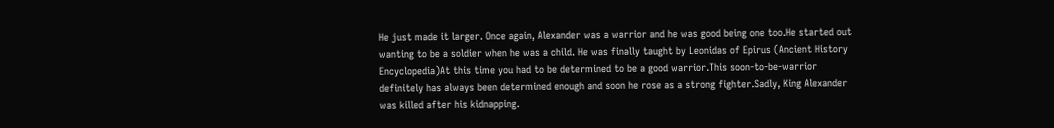He just made it larger. Once again, Alexander was a warrior and he was good being one too.He started out wanting to be a soldier when he was a child. He was finally taught by Leonidas of Epirus (Ancient History Encyclopedia)At this time you had to be determined to be a good warrior.This soon-to-be-warrior definitely has always been determined enough and soon he rose as a strong fighter.Sadly, King Alexander was killed after his kidnapping.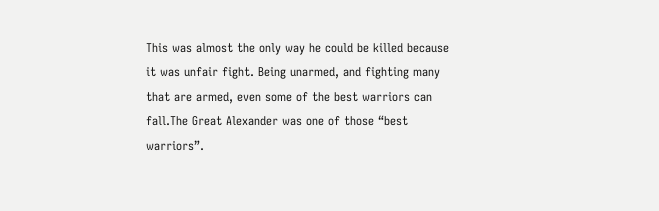This was almost the only way he could be killed because it was unfair fight. Being unarmed, and fighting many that are armed, even some of the best warriors can fall.The Great Alexander was one of those “best warriors”.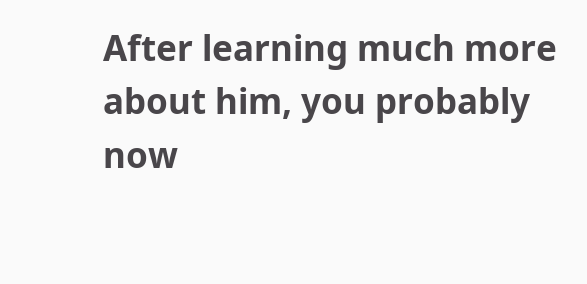After learning much more about him, you probably now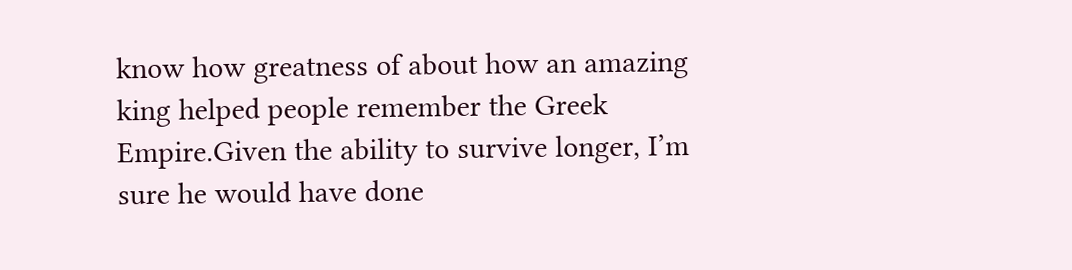know how greatness of about how an amazing king helped people remember the Greek Empire.Given the ability to survive longer, I’m sure he would have done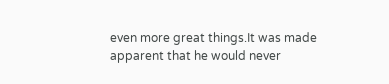even more great things.It was made apparent that he would never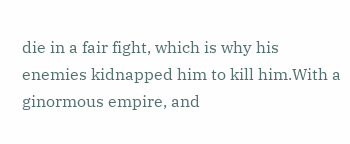die in a fair fight, which is why his enemies kidnapped him to kill him.With a ginormous empire, and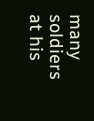many soldiers at his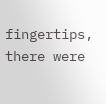fingertips, there were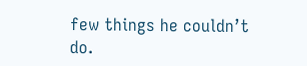few things he couldn’t do.